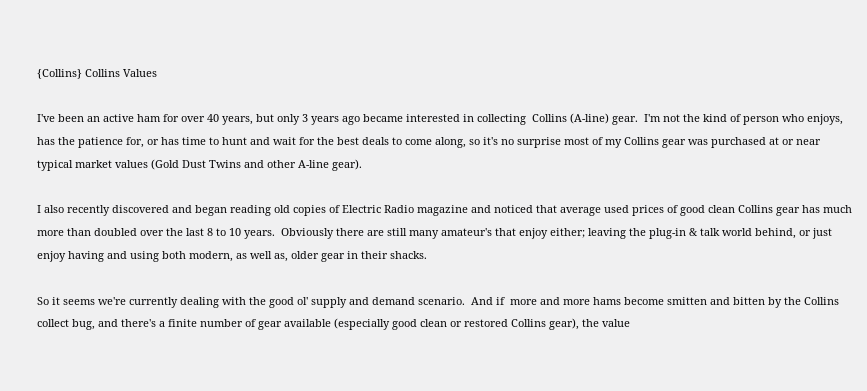{Collins} Collins Values

I've been an active ham for over 40 years, but only 3 years ago became interested in collecting  Collins (A-line) gear.  I'm not the kind of person who enjoys, has the patience for, or has time to hunt and wait for the best deals to come along, so it's no surprise most of my Collins gear was purchased at or near typical market values (Gold Dust Twins and other A-line gear).

I also recently discovered and began reading old copies of Electric Radio magazine and noticed that average used prices of good clean Collins gear has much more than doubled over the last 8 to 10 years.  Obviously there are still many amateur's that enjoy either; leaving the plug-in & talk world behind, or just enjoy having and using both modern, as well as, older gear in their shacks.

So it seems we're currently dealing with the good ol' supply and demand scenario.  And if  more and more hams become smitten and bitten by the Collins collect bug, and there's a finite number of gear available (especially good clean or restored Collins gear), the value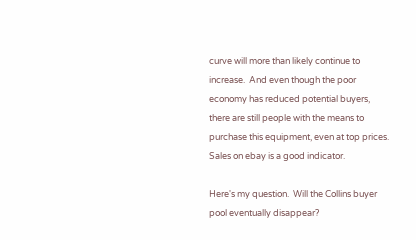curve will more than likely continue to increase.  And even though the poor economy has reduced potential buyers, there are still people with the means to purchase this equipment, even at top prices.  Sales on ebay is a good indicator.

Here's my question.  Will the Collins buyer pool eventually disappear?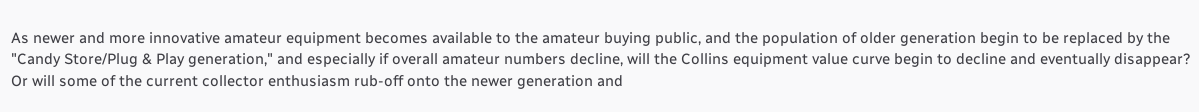As newer and more innovative amateur equipment becomes available to the amateur buying public, and the population of older generation begin to be replaced by the "Candy Store/Plug & Play generation," and especially if overall amateur numbers decline, will the Collins equipment value curve begin to decline and eventually disappear?  Or will some of the current collector enthusiasm rub-off onto the newer generation and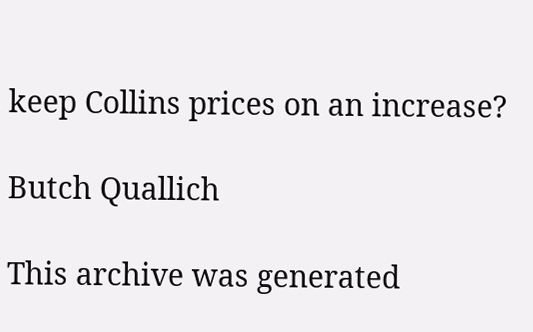keep Collins prices on an increase?

Butch Quallich

This archive was generated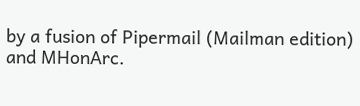by a fusion of Pipermail (Mailman edition) and MHonArc.